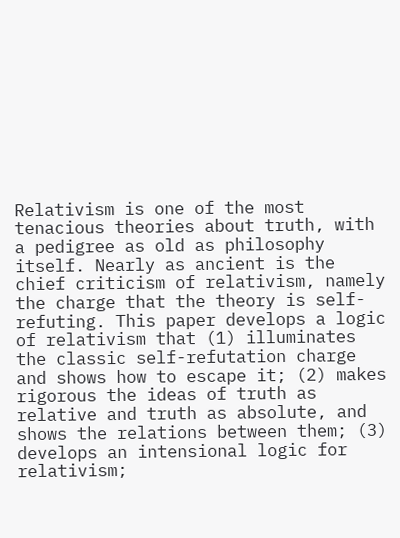Relativism is one of the most tenacious theories about truth, with a pedigree as old as philosophy itself. Nearly as ancient is the chief criticism of relativism, namely the charge that the theory is self-refuting. This paper develops a logic of relativism that (1) illuminates the classic self-refutation charge and shows how to escape it; (2) makes rigorous the ideas of truth as relative and truth as absolute, and shows the relations between them; (3) develops an intensional logic for relativism;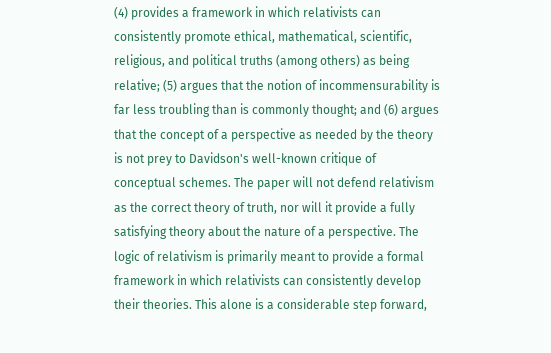(4) provides a framework in which relativists can consistently promote ethical, mathematical, scientific, religious, and political truths (among others) as being relative; (5) argues that the notion of incommensurability is far less troubling than is commonly thought; and (6) argues that the concept of a perspective as needed by the theory is not prey to Davidson's well-known critique of conceptual schemes. The paper will not defend relativism as the correct theory of truth, nor will it provide a fully satisfying theory about the nature of a perspective. The logic of relativism is primarily meant to provide a formal framework in which relativists can consistently develop their theories. This alone is a considerable step forward,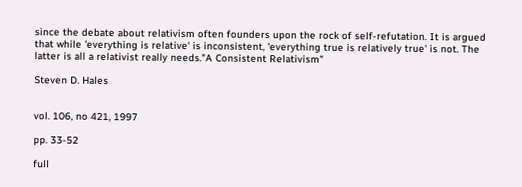since the debate about relativism often founders upon the rock of self-refutation. It is argued that while 'everything is relative' is inconsistent, 'everything true is relatively true' is not. The latter is all a relativist really needs."A Consistent Relativism"

Steven D. Hales


vol. 106, no 421, 1997

pp. 33-52

full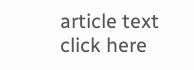article text click here